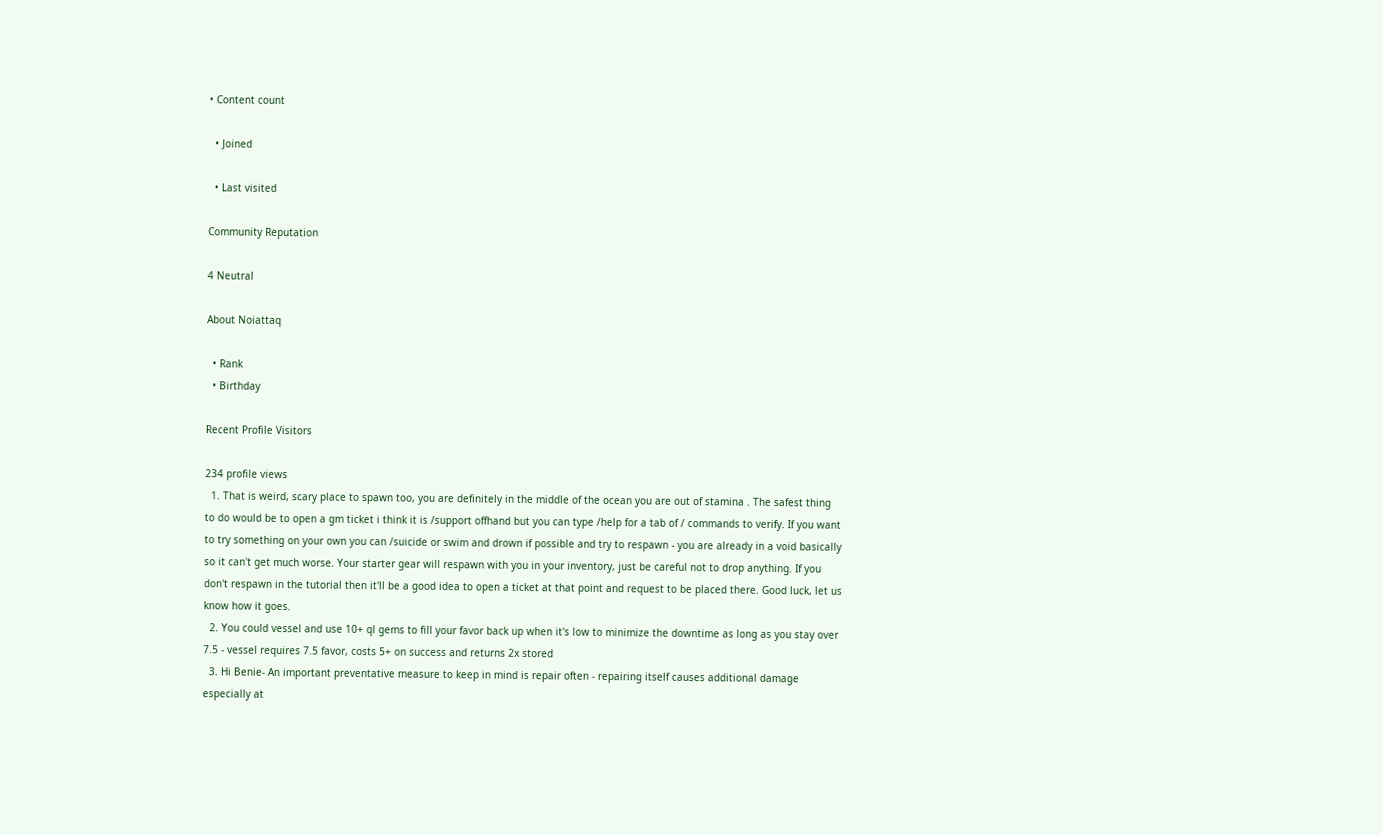• Content count

  • Joined

  • Last visited

Community Reputation

4 Neutral

About Noiattaq

  • Rank
  • Birthday

Recent Profile Visitors

234 profile views
  1. That is weird, scary place to spawn too, you are definitely in the middle of the ocean you are out of stamina . The safest thing to do would be to open a gm ticket i think it is /support offhand but you can type /help for a tab of / commands to verify. If you want to try something on your own you can /suicide or swim and drown if possible and try to respawn - you are already in a void basically so it can't get much worse. Your starter gear will respawn with you in your inventory, just be careful not to drop anything. If you don't respawn in the tutorial then it'll be a good idea to open a ticket at that point and request to be placed there. Good luck, let us know how it goes.
  2. You could vessel and use 10+ ql gems to fill your favor back up when it's low to minimize the downtime as long as you stay over 7.5 - vessel requires 7.5 favor, costs 5+ on success and returns 2x stored
  3. Hi Benie- An important preventative measure to keep in mind is repair often - repairing itself causes additional damage especially at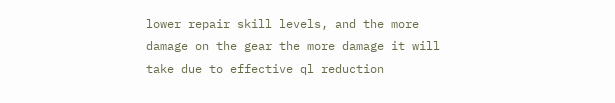lower repair skill levels, and the more damage on the gear the more damage it will take due to effective ql reduction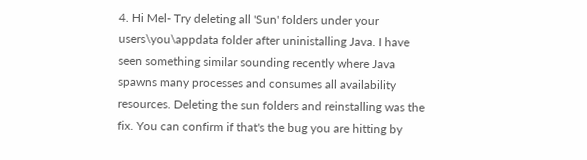4. Hi Mel- Try deleting all 'Sun' folders under your users\you\appdata folder after uninistalling Java. I have seen something similar sounding recently where Java spawns many processes and consumes all availability resources. Deleting the sun folders and reinstalling was the fix. You can confirm if that's the bug you are hitting by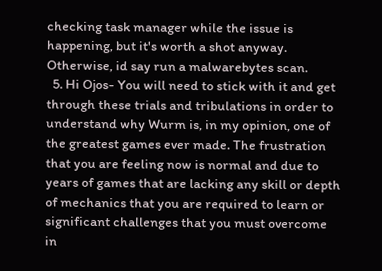checking task manager while the issue is happening, but it's worth a shot anyway. Otherwise, id say run a malwarebytes scan.
  5. Hi Ojos- You will need to stick with it and get through these trials and tribulations in order to understand why Wurm is, in my opinion, one of the greatest games ever made. The frustration that you are feeling now is normal and due to years of games that are lacking any skill or depth of mechanics that you are required to learn or significant challenges that you must overcome in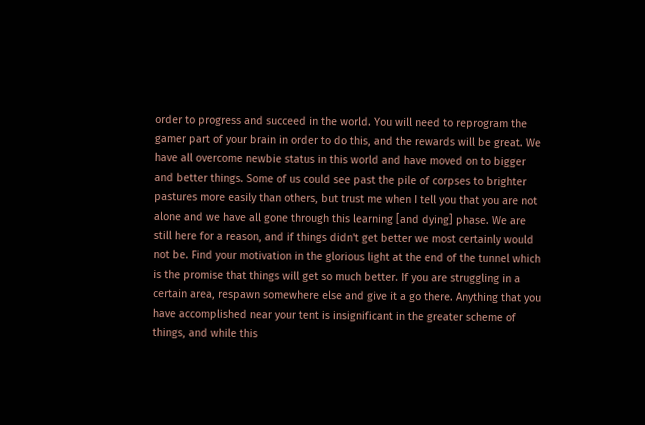order to progress and succeed in the world. You will need to reprogram the gamer part of your brain in order to do this, and the rewards will be great. We have all overcome newbie status in this world and have moved on to bigger and better things. Some of us could see past the pile of corpses to brighter pastures more easily than others, but trust me when I tell you that you are not alone and we have all gone through this learning [and dying] phase. We are still here for a reason, and if things didn't get better we most certainly would not be. Find your motivation in the glorious light at the end of the tunnel which is the promise that things will get so much better. If you are struggling in a certain area, respawn somewhere else and give it a go there. Anything that you have accomplished near your tent is insignificant in the greater scheme of things, and while this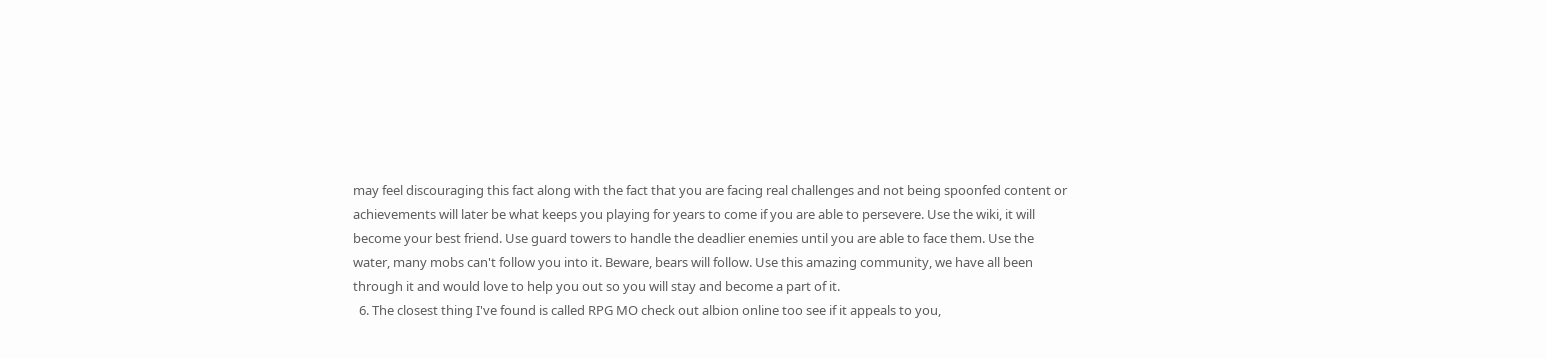may feel discouraging this fact along with the fact that you are facing real challenges and not being spoonfed content or achievements will later be what keeps you playing for years to come if you are able to persevere. Use the wiki, it will become your best friend. Use guard towers to handle the deadlier enemies until you are able to face them. Use the water, many mobs can't follow you into it. Beware, bears will follow. Use this amazing community, we have all been through it and would love to help you out so you will stay and become a part of it.
  6. The closest thing I've found is called RPG MO check out albion online too see if it appeals to you,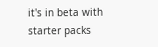it's in beta with starter packs